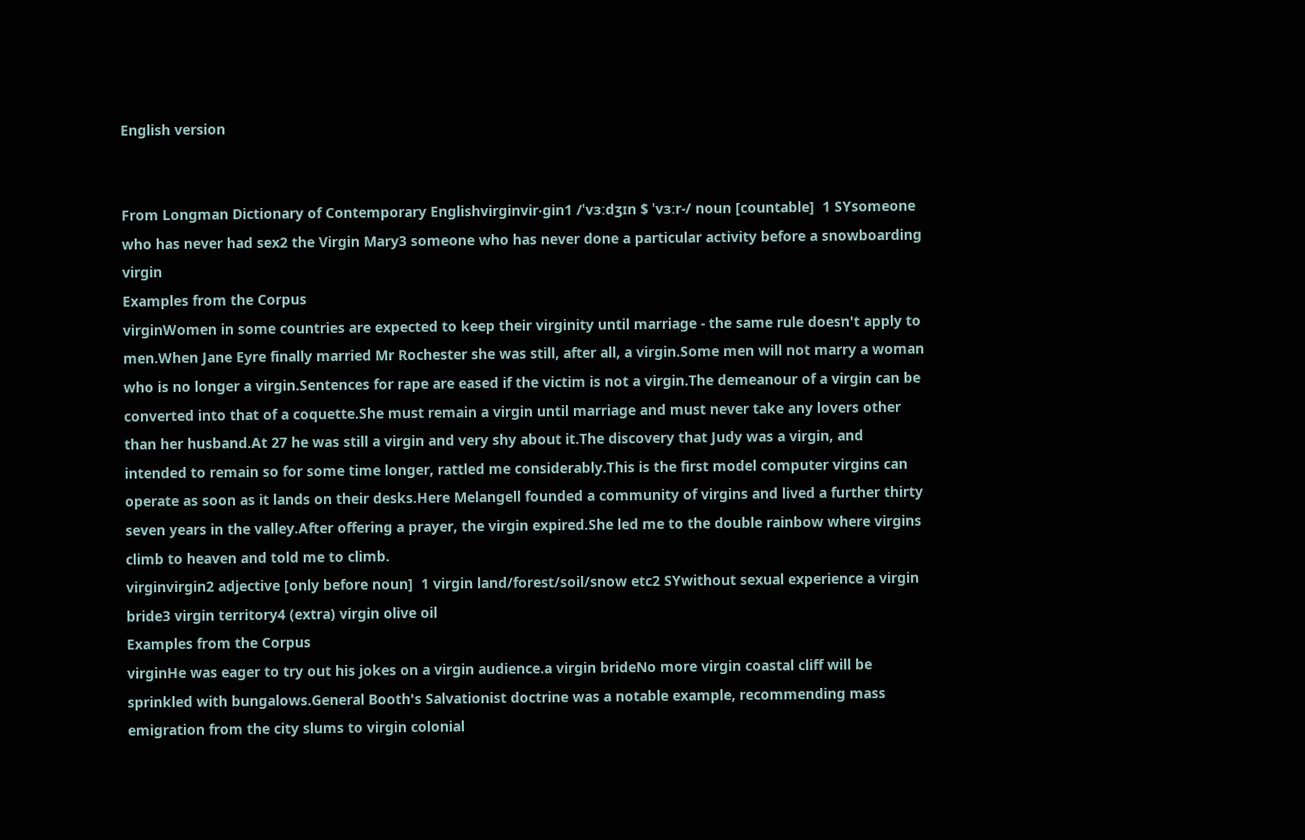English version


From Longman Dictionary of Contemporary Englishvirginvir‧gin1 /ˈvɜːdʒɪn $ ˈvɜːr-/ noun [countable]  1 SYsomeone who has never had sex2 the Virgin Mary3 someone who has never done a particular activity before a snowboarding virgin
Examples from the Corpus
virginWomen in some countries are expected to keep their virginity until marriage - the same rule doesn't apply to men.When Jane Eyre finally married Mr Rochester she was still, after all, a virgin.Some men will not marry a woman who is no longer a virgin.Sentences for rape are eased if the victim is not a virgin.The demeanour of a virgin can be converted into that of a coquette.She must remain a virgin until marriage and must never take any lovers other than her husband.At 27 he was still a virgin and very shy about it.The discovery that Judy was a virgin, and intended to remain so for some time longer, rattled me considerably.This is the first model computer virgins can operate as soon as it lands on their desks.Here Melangell founded a community of virgins and lived a further thirty seven years in the valley.After offering a prayer, the virgin expired.She led me to the double rainbow where virgins climb to heaven and told me to climb.
virginvirgin2 adjective [only before noun]  1 virgin land/forest/soil/snow etc2 SYwithout sexual experience a virgin bride3 virgin territory4 (extra) virgin olive oil
Examples from the Corpus
virginHe was eager to try out his jokes on a virgin audience.a virgin brideNo more virgin coastal cliff will be sprinkled with bungalows.General Booth's Salvationist doctrine was a notable example, recommending mass emigration from the city slums to virgin colonial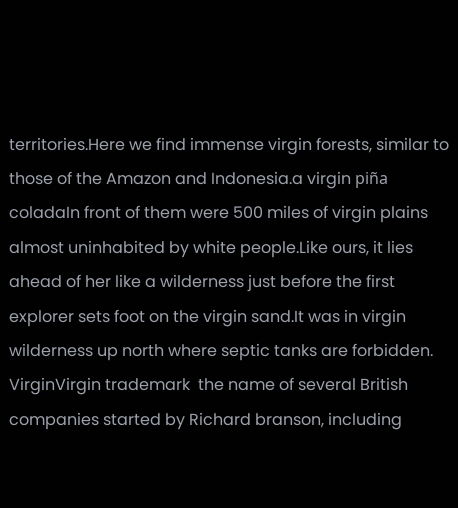territories.Here we find immense virgin forests, similar to those of the Amazon and Indonesia.a virgin piña coladaIn front of them were 500 miles of virgin plains almost uninhabited by white people.Like ours, it lies ahead of her like a wilderness just before the first explorer sets foot on the virgin sand.It was in virgin wilderness up north where septic tanks are forbidden.
VirginVirgin trademark  the name of several British companies started by Richard branson, including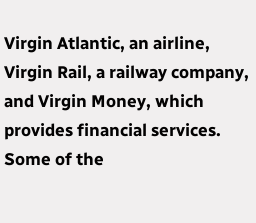Virgin Atlantic, an airline, Virgin Rail, a railway company, and Virgin Money, which provides financial services. Some of the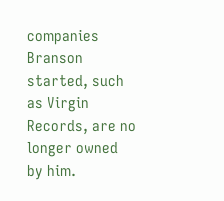companies Branson started, such as Virgin Records, are no longer owned by him.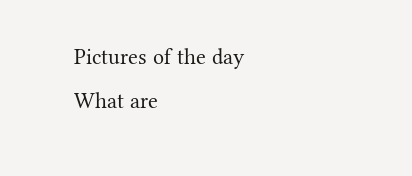Pictures of the day
What are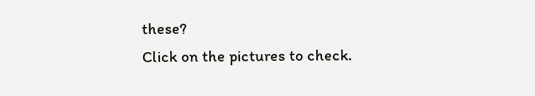these?
Click on the pictures to check.